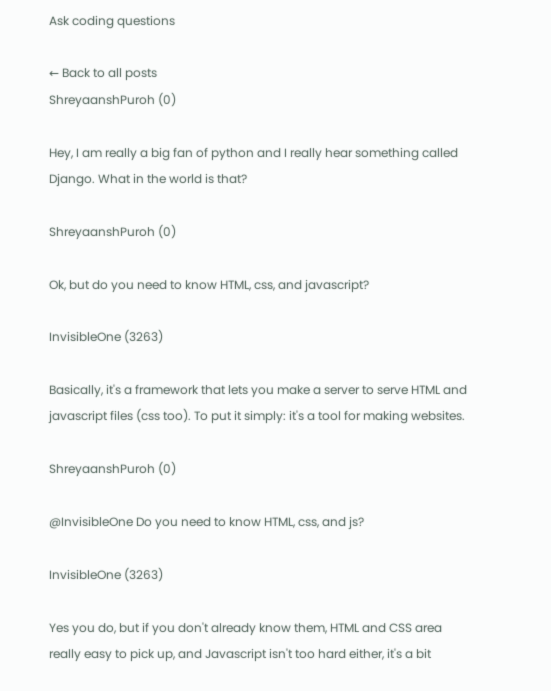Ask coding questions

← Back to all posts
ShreyaanshPuroh (0)

Hey, I am really a big fan of python and I really hear something called Django. What in the world is that?

ShreyaanshPuroh (0)

Ok, but do you need to know HTML, css, and javascript?

InvisibleOne (3263)

Basically, it's a framework that lets you make a server to serve HTML and javascript files (css too). To put it simply: it's a tool for making websites.

ShreyaanshPuroh (0)

@InvisibleOne Do you need to know HTML, css, and js?

InvisibleOne (3263)

Yes you do, but if you don't already know them, HTML and CSS area really easy to pick up, and Javascript isn't too hard either, it's a bit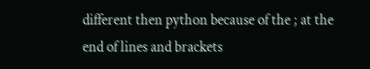different then python because of the ; at the end of lines and brackets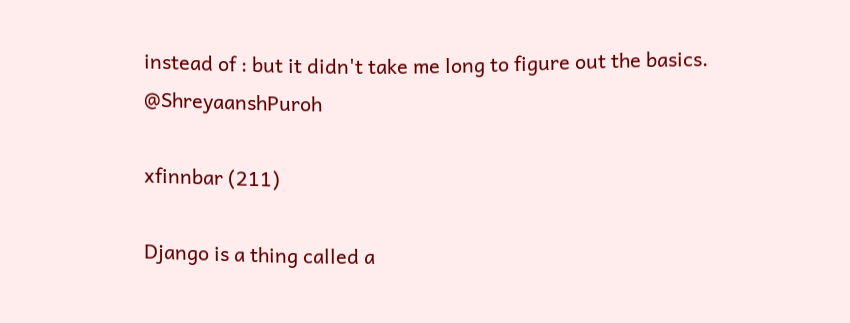instead of : but it didn't take me long to figure out the basics. @ShreyaanshPuroh

xfinnbar (211)

Django is a thing called a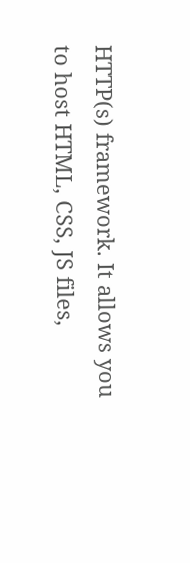HTTP(s) framework. It allows you to host HTML, CSS, JS files,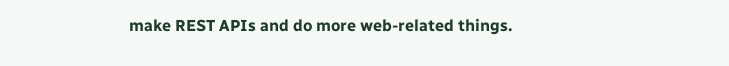make REST APIs and do more web-related things.